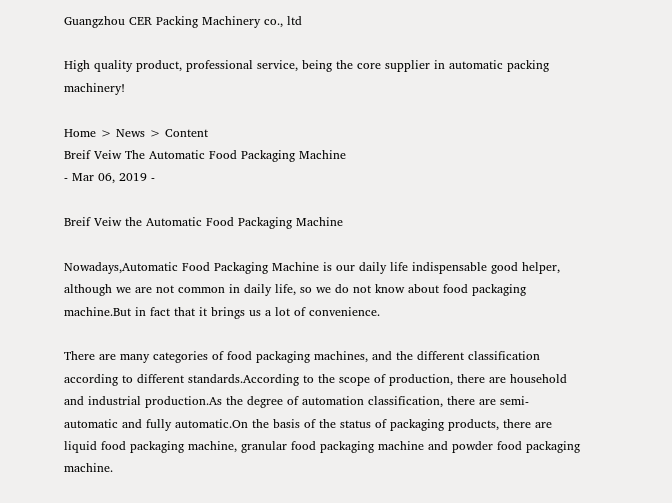Guangzhou CER Packing Machinery co., ltd

High quality product, professional service, being the core supplier in automatic packing machinery!

Home > News > Content
Breif Veiw The Automatic Food Packaging Machine
- Mar 06, 2019 -

Breif Veiw the Automatic Food Packaging Machine

Nowadays,Automatic Food Packaging Machine is our daily life indispensable good helper, although we are not common in daily life, so we do not know about food packaging machine.But in fact that it brings us a lot of convenience.

There are many categories of food packaging machines, and the different classification according to different standards.According to the scope of production, there are household and industrial production.As the degree of automation classification, there are semi-automatic and fully automatic.On the basis of the status of packaging products, there are liquid food packaging machine, granular food packaging machine and powder food packaging machine.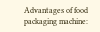Advantages of food packaging machine: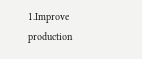1.Improve production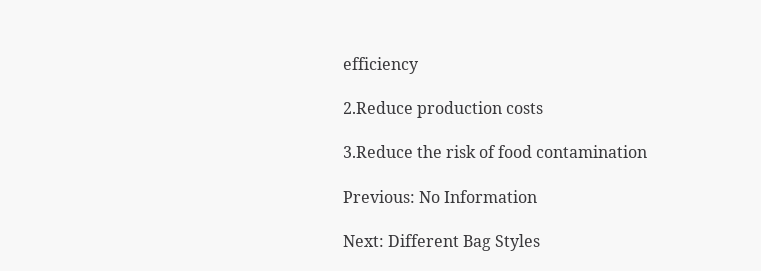efficiency

2.Reduce production costs

3.Reduce the risk of food contamination

Previous: No Information

Next: Different Bag Styles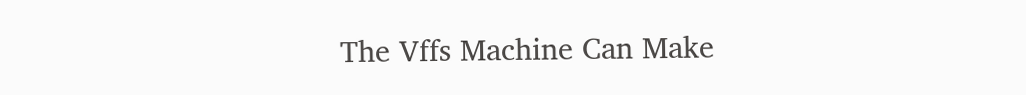The Vffs Machine Can Make